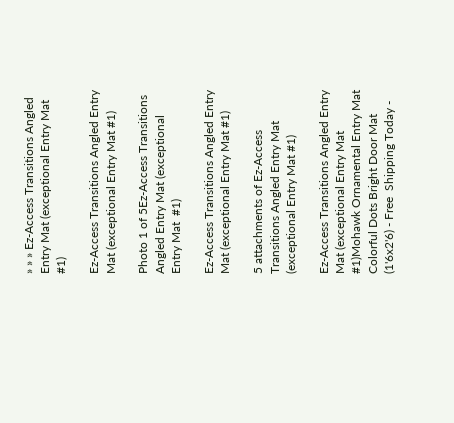» » » Ez-Access Transitions Angled Entry Mat (exceptional Entry Mat #1)

Ez-Access Transitions Angled Entry Mat (exceptional Entry Mat #1)

Photo 1 of 5Ez-Access Transitions Angled Entry Mat (exceptional Entry Mat  #1)

Ez-Access Transitions Angled Entry Mat (exceptional Entry Mat #1)

5 attachments of Ez-Access Transitions Angled Entry Mat (exceptional Entry Mat #1)

Ez-Access Transitions Angled Entry Mat (exceptional Entry Mat  #1)Mohawk Ornamental Entry Mat Colorful Dots Bright Door Mat (1'6x2'6) - Free  Shipping Today -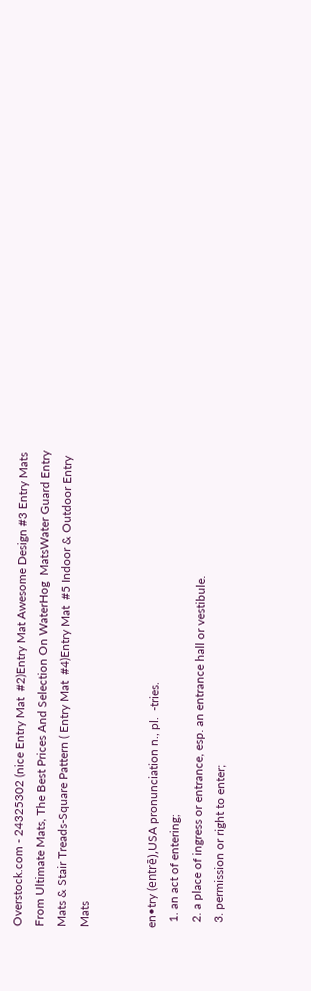Overstock.com - 24325302 (nice Entry Mat  #2)Entry Mat Awesome Design #3 Entry Mats From Ultimate Mats, The Best Prices And Selection On WaterHog  MatsWater Guard Entry Mats & Stair Treads-Square Pattern ( Entry Mat  #4)Entry Mat  #5 Indoor & Outdoor Entry Mats


en•try (entrē),USA pronunciation n., pl.  -tries.
  1. an act of entering;
  2. a place of ingress or entrance, esp. an entrance hall or vestibule.
  3. permission or right to enter;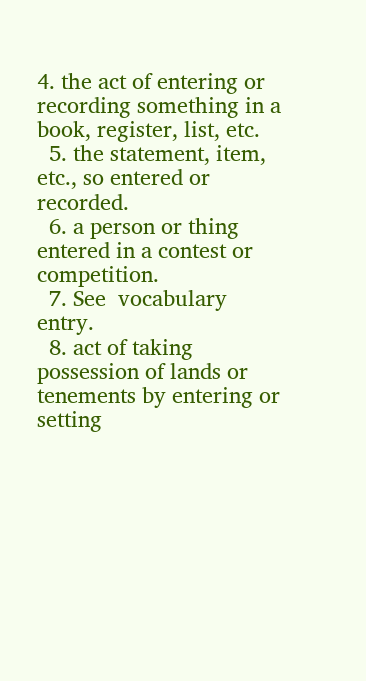4. the act of entering or recording something in a book, register, list, etc.
  5. the statement, item, etc., so entered or recorded.
  6. a person or thing entered in a contest or competition.
  7. See  vocabulary entry.
  8. act of taking possession of lands or tenements by entering or setting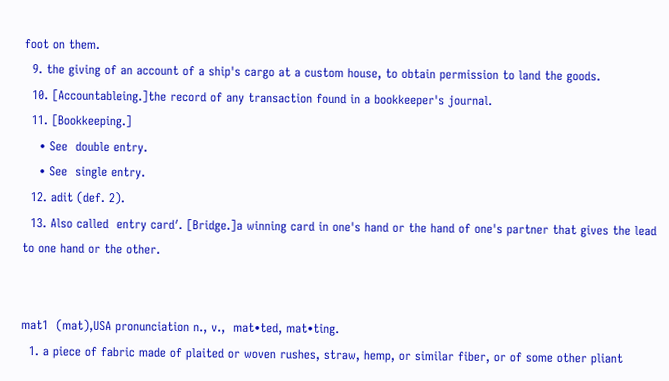foot on them.
  9. the giving of an account of a ship's cargo at a custom house, to obtain permission to land the goods.
  10. [Accountableing.]the record of any transaction found in a bookkeeper's journal.
  11. [Bookkeeping.]
    • See  double entry.
    • See  single entry.
  12. adit (def. 2).
  13. Also called  entry card′. [Bridge.]a winning card in one's hand or the hand of one's partner that gives the lead to one hand or the other.


mat1  (mat),USA pronunciation n., v.,  mat•ted, mat•ting.
  1. a piece of fabric made of plaited or woven rushes, straw, hemp, or similar fiber, or of some other pliant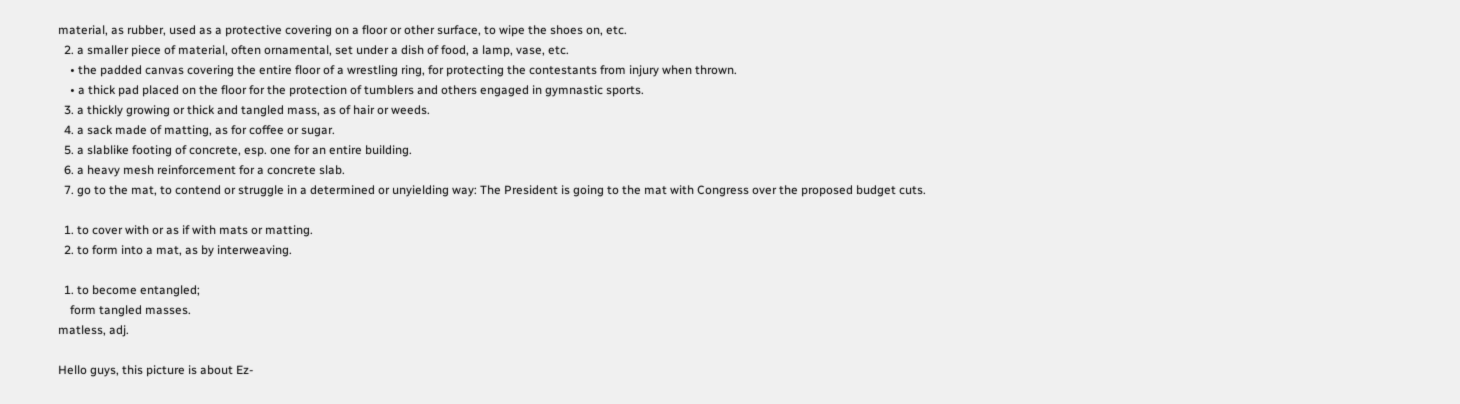material, as rubber, used as a protective covering on a floor or other surface, to wipe the shoes on, etc.
  2. a smaller piece of material, often ornamental, set under a dish of food, a lamp, vase, etc.
    • the padded canvas covering the entire floor of a wrestling ring, for protecting the contestants from injury when thrown.
    • a thick pad placed on the floor for the protection of tumblers and others engaged in gymnastic sports.
  3. a thickly growing or thick and tangled mass, as of hair or weeds.
  4. a sack made of matting, as for coffee or sugar.
  5. a slablike footing of concrete, esp. one for an entire building.
  6. a heavy mesh reinforcement for a concrete slab.
  7. go to the mat, to contend or struggle in a determined or unyielding way: The President is going to the mat with Congress over the proposed budget cuts.

  1. to cover with or as if with mats or matting.
  2. to form into a mat, as by interweaving.

  1. to become entangled;
    form tangled masses.
matless, adj.

Hello guys, this picture is about Ez-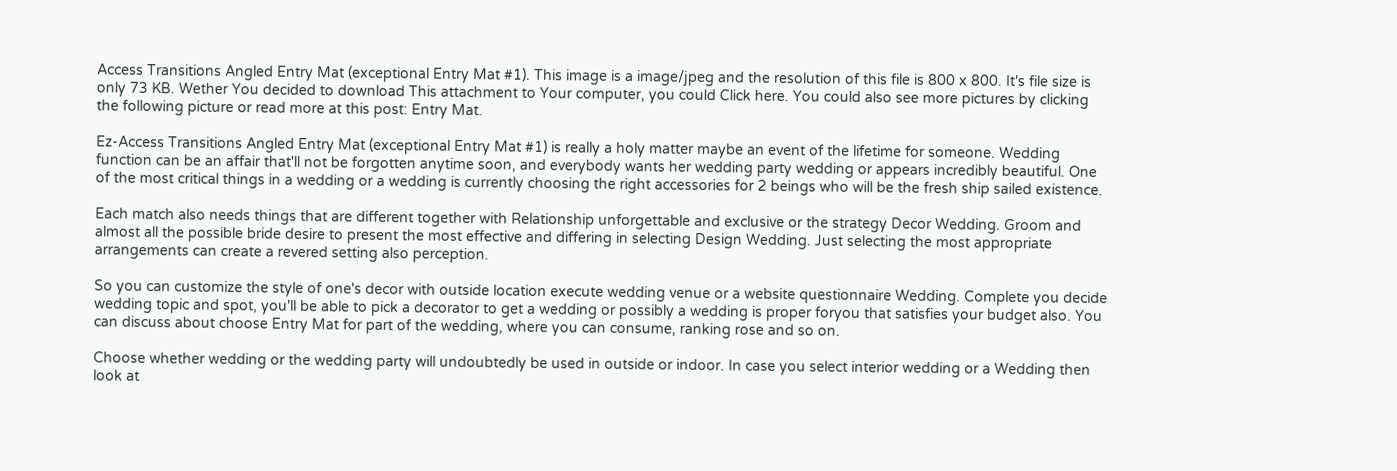Access Transitions Angled Entry Mat (exceptional Entry Mat #1). This image is a image/jpeg and the resolution of this file is 800 x 800. It's file size is only 73 KB. Wether You decided to download This attachment to Your computer, you could Click here. You could also see more pictures by clicking the following picture or read more at this post: Entry Mat.

Ez-Access Transitions Angled Entry Mat (exceptional Entry Mat #1) is really a holy matter maybe an event of the lifetime for someone. Wedding function can be an affair that'll not be forgotten anytime soon, and everybody wants her wedding party wedding or appears incredibly beautiful. One of the most critical things in a wedding or a wedding is currently choosing the right accessories for 2 beings who will be the fresh ship sailed existence.

Each match also needs things that are different together with Relationship unforgettable and exclusive or the strategy Decor Wedding. Groom and almost all the possible bride desire to present the most effective and differing in selecting Design Wedding. Just selecting the most appropriate arrangements can create a revered setting also perception.

So you can customize the style of one's decor with outside location execute wedding venue or a website questionnaire Wedding. Complete you decide wedding topic and spot, you'll be able to pick a decorator to get a wedding or possibly a wedding is proper foryou that satisfies your budget also. You can discuss about choose Entry Mat for part of the wedding, where you can consume, ranking rose and so on.

Choose whether wedding or the wedding party will undoubtedly be used in outside or indoor. In case you select interior wedding or a Wedding then look at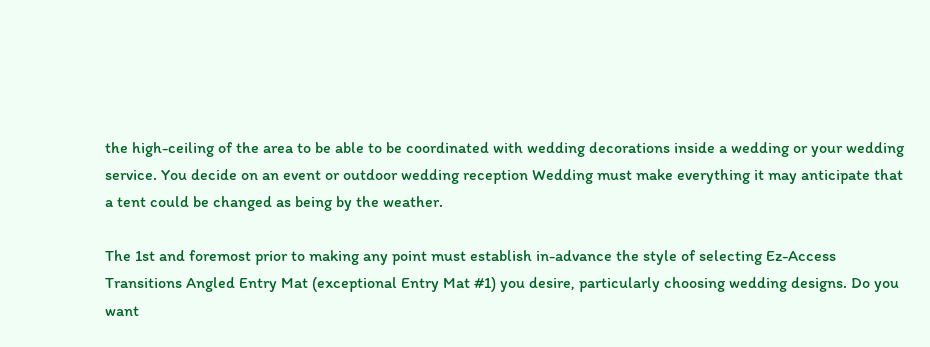the high-ceiling of the area to be able to be coordinated with wedding decorations inside a wedding or your wedding service. You decide on an event or outdoor wedding reception Wedding must make everything it may anticipate that a tent could be changed as being by the weather.

The 1st and foremost prior to making any point must establish in-advance the style of selecting Ez-Access Transitions Angled Entry Mat (exceptional Entry Mat #1) you desire, particularly choosing wedding designs. Do you want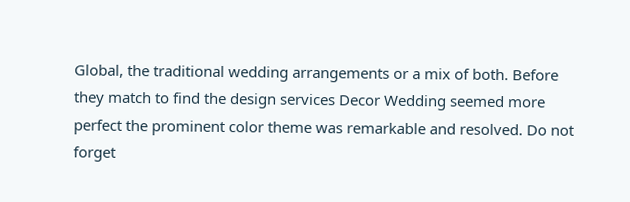Global, the traditional wedding arrangements or a mix of both. Before they match to find the design services Decor Wedding seemed more perfect the prominent color theme was remarkable and resolved. Do not forget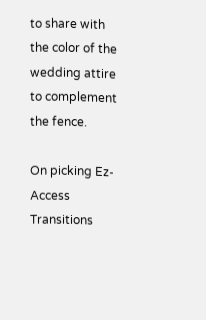to share with the color of the wedding attire to complement the fence.

On picking Ez-Access Transitions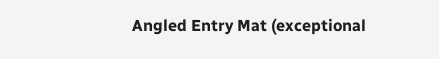Angled Entry Mat (exceptional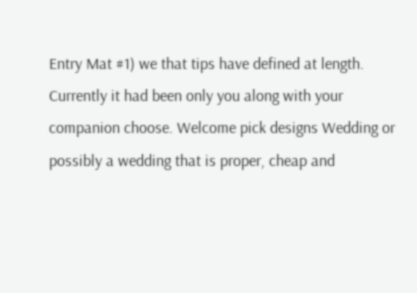Entry Mat #1) we that tips have defined at length. Currently it had been only you along with your companion choose. Welcome pick designs Wedding or possibly a wedding that is proper, cheap and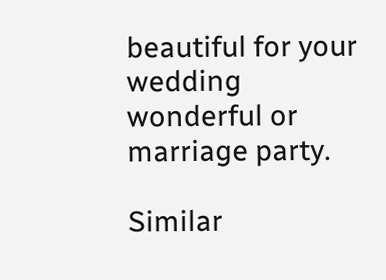beautiful for your wedding wonderful or marriage party.

Similar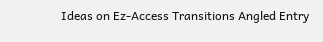Ideas on Ez-Access Transitions Angled Entry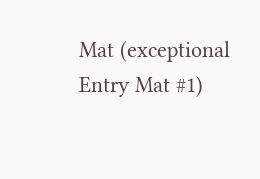Mat (exceptional Entry Mat #1)